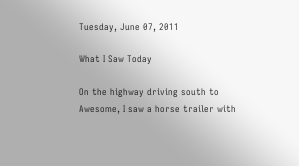Tuesday, June 07, 2011

What I Saw Today

On the highway driving south to Awesome, I saw a horse trailer with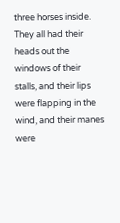three horses inside. They all had their heads out the windows of their stalls, and their lips were flapping in the wind, and their manes were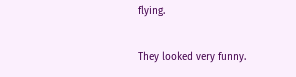flying.

They looked very funny.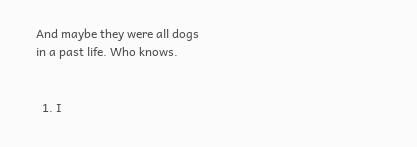And maybe they were all dogs in a past life. Who knows.


  1. I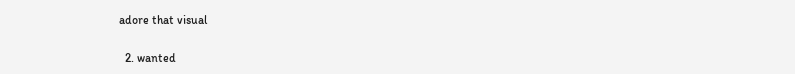adore that visual

  2. wanted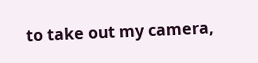to take out my camera,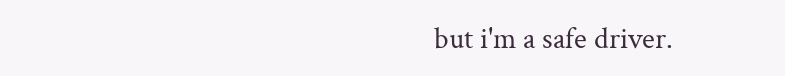but i'm a safe driver.